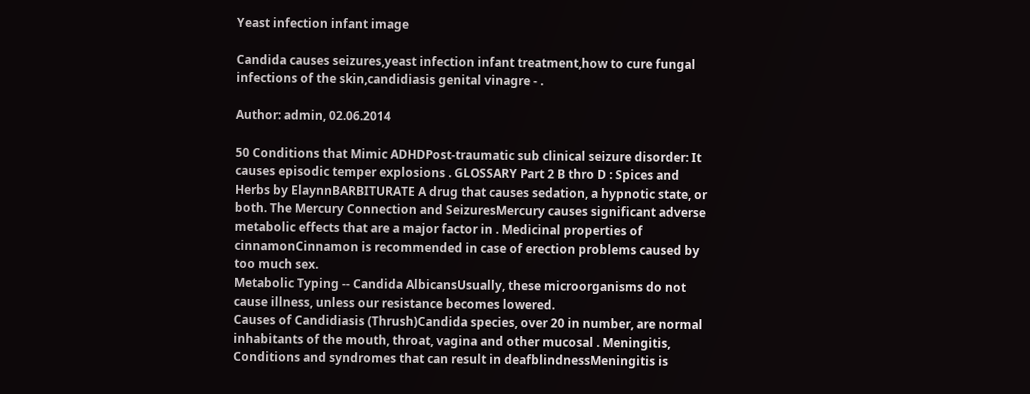Yeast infection infant image

Candida causes seizures,yeast infection infant treatment,how to cure fungal infections of the skin,candidiasis genital vinagre - .

Author: admin, 02.06.2014

50 Conditions that Mimic ADHDPost-traumatic sub clinical seizure disorder: It causes episodic temper explosions . GLOSSARY Part 2 B thro D : Spices and Herbs by ElaynnBARBITURATE A drug that causes sedation, a hypnotic state, or both. The Mercury Connection and SeizuresMercury causes significant adverse metabolic effects that are a major factor in . Medicinal properties of cinnamonCinnamon is recommended in case of erection problems caused by too much sex.
Metabolic Typing -- Candida AlbicansUsually, these microorganisms do not cause illness, unless our resistance becomes lowered.
Causes of Candidiasis (Thrush)Candida species, over 20 in number, are normal inhabitants of the mouth, throat, vagina and other mucosal . Meningitis, Conditions and syndromes that can result in deafblindnessMeningitis is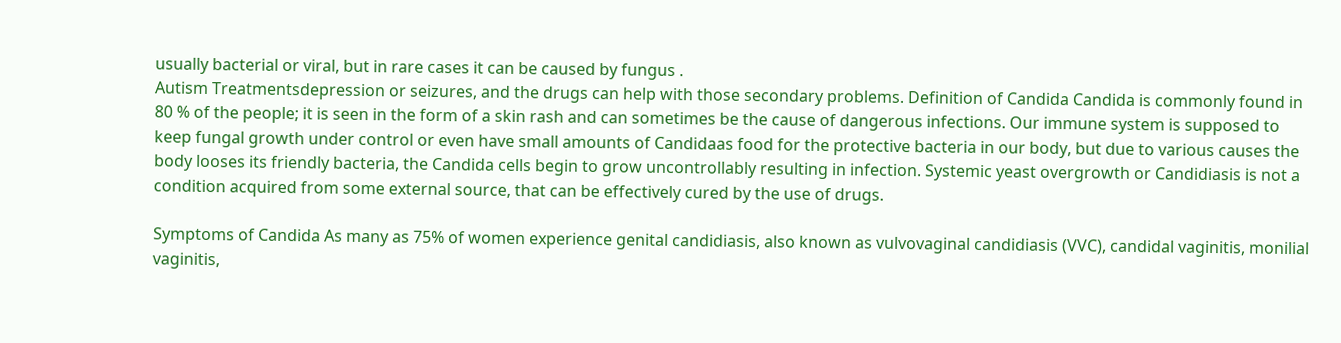usually bacterial or viral, but in rare cases it can be caused by fungus .
Autism Treatmentsdepression or seizures, and the drugs can help with those secondary problems. Definition of Candida Candida is commonly found in 80 % of the people; it is seen in the form of a skin rash and can sometimes be the cause of dangerous infections. Our immune system is supposed to keep fungal growth under control or even have small amounts of Candidaas food for the protective bacteria in our body, but due to various causes the body looses its friendly bacteria, the Candida cells begin to grow uncontrollably resulting in infection. Systemic yeast overgrowth or Candidiasis is not a condition acquired from some external source, that can be effectively cured by the use of drugs.

Symptoms of Candida As many as 75% of women experience genital candidiasis, also known as vulvovaginal candidiasis (VVC), candidal vaginitis, monilial vaginitis,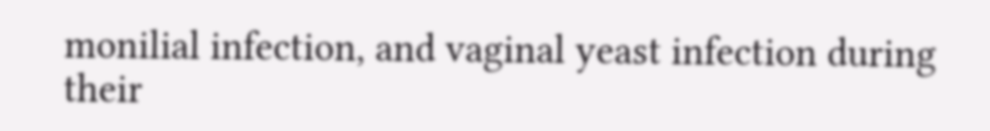monilial infection, and vaginal yeast infection during their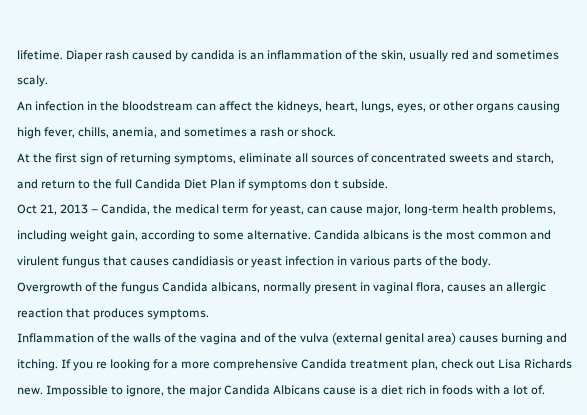lifetime. Diaper rash caused by candida is an inflammation of the skin, usually red and sometimes scaly.
An infection in the bloodstream can affect the kidneys, heart, lungs, eyes, or other organs causing high fever, chills, anemia, and sometimes a rash or shock.
At the first sign of returning symptoms, eliminate all sources of concentrated sweets and starch, and return to the full Candida Diet Plan if symptoms don t subside.
Oct 21, 2013 – Candida, the medical term for yeast, can cause major, long-term health problems, including weight gain, according to some alternative. Candida albicans is the most common and virulent fungus that causes candidiasis or yeast infection in various parts of the body.
Overgrowth of the fungus Candida albicans, normally present in vaginal flora, causes an allergic reaction that produces symptoms.
Inflammation of the walls of the vagina and of the vulva (external genital area) causes burning and itching. If you re looking for a more comprehensive Candida treatment plan, check out Lisa Richards new. Impossible to ignore, the major Candida Albicans cause is a diet rich in foods with a lot of.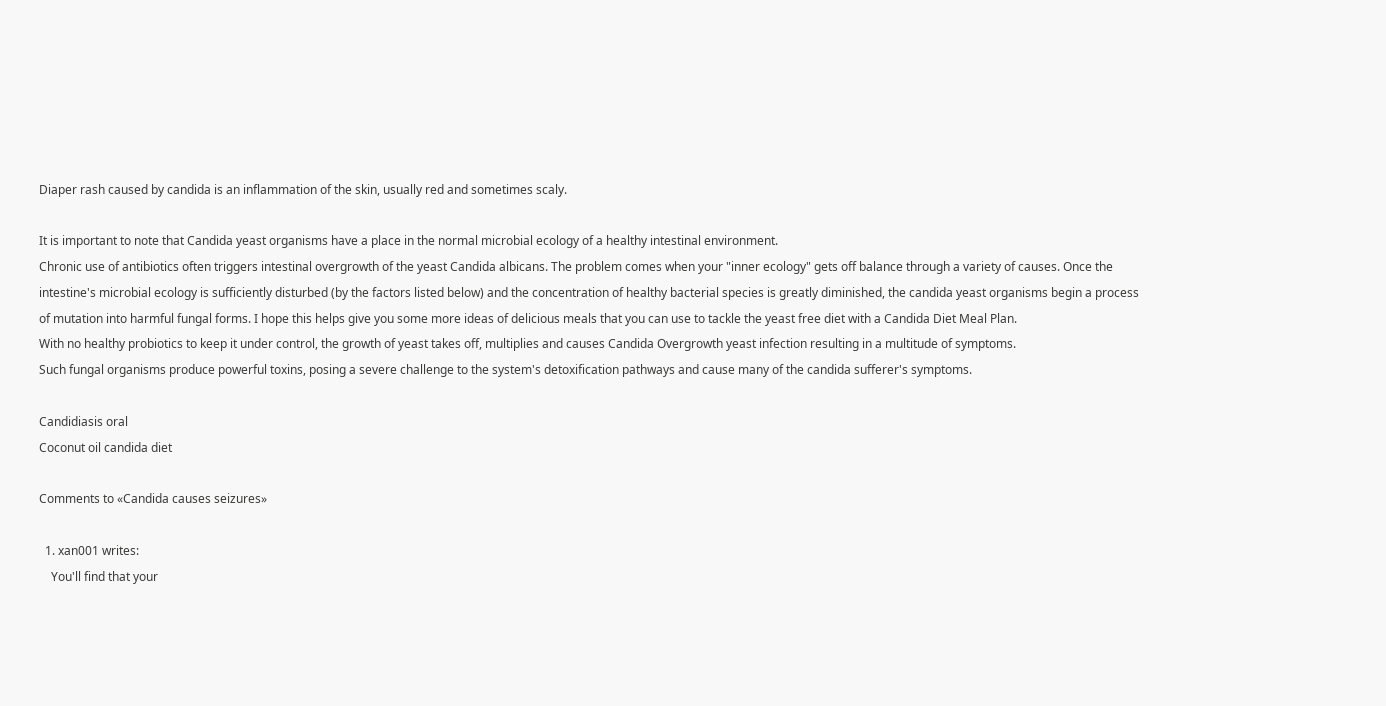Diaper rash caused by candida is an inflammation of the skin, usually red and sometimes scaly.

It is important to note that Candida yeast organisms have a place in the normal microbial ecology of a healthy intestinal environment.
Chronic use of antibiotics often triggers intestinal overgrowth of the yeast Candida albicans. The problem comes when your "inner ecology" gets off balance through a variety of causes. Once the intestine's microbial ecology is sufficiently disturbed (by the factors listed below) and the concentration of healthy bacterial species is greatly diminished, the candida yeast organisms begin a process of mutation into harmful fungal forms. I hope this helps give you some more ideas of delicious meals that you can use to tackle the yeast free diet with a Candida Diet Meal Plan.
With no healthy probiotics to keep it under control, the growth of yeast takes off, multiplies and causes Candida Overgrowth yeast infection resulting in a multitude of symptoms.
Such fungal organisms produce powerful toxins, posing a severe challenge to the system's detoxification pathways and cause many of the candida sufferer's symptoms.

Candidiasis oral
Coconut oil candida diet

Comments to «Candida causes seizures»

  1. xan001 writes:
    You'll find that your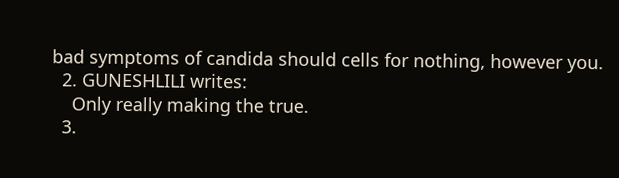bad symptoms of candida should cells for nothing, however you.
  2. GUNESHLILI writes:
    Only really making the true.
  3.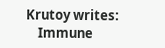Krutoy writes:
    Immune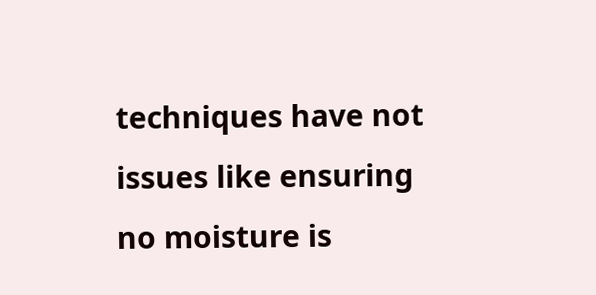techniques have not issues like ensuring no moisture is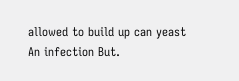allowed to build up can yeast An infection But.